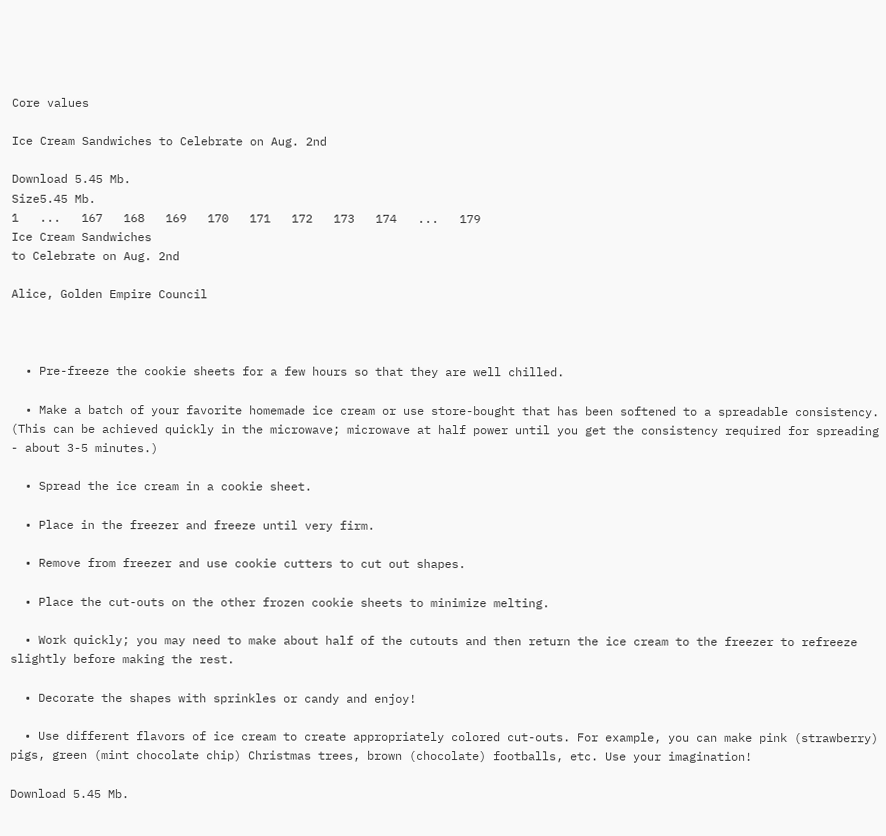Core values

Ice Cream Sandwiches to Celebrate on Aug. 2nd

Download 5.45 Mb.
Size5.45 Mb.
1   ...   167   168   169   170   171   172   173   174   ...   179
Ice Cream Sandwiches
to Celebrate on Aug. 2nd

Alice, Golden Empire Council



  • Pre-freeze the cookie sheets for a few hours so that they are well chilled.

  • Make a batch of your favorite homemade ice cream or use store-bought that has been softened to a spreadable consistency. (This can be achieved quickly in the microwave; microwave at half power until you get the consistency required for spreading - about 3-5 minutes.)

  • Spread the ice cream in a cookie sheet.

  • Place in the freezer and freeze until very firm.

  • Remove from freezer and use cookie cutters to cut out shapes.

  • Place the cut-outs on the other frozen cookie sheets to minimize melting.

  • Work quickly; you may need to make about half of the cutouts and then return the ice cream to the freezer to refreeze slightly before making the rest.

  • Decorate the shapes with sprinkles or candy and enjoy!

  • Use different flavors of ice cream to create appropriately colored cut-outs. For example, you can make pink (strawberry) pigs, green (mint chocolate chip) Christmas trees, brown (chocolate) footballs, etc. Use your imagination!

Download 5.45 Mb.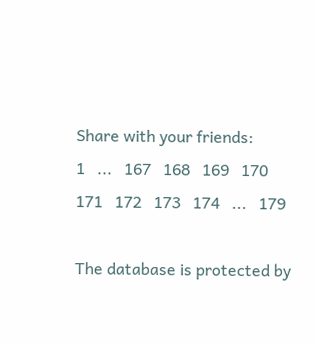Share with your friends:
1   ...   167   168   169   170   171   172   173   174   ...   179

The database is protected by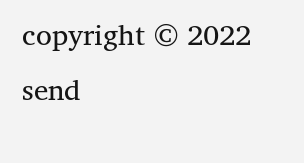copyright © 2022
send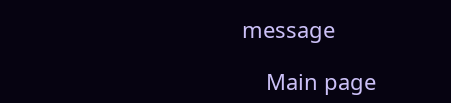message

    Main page